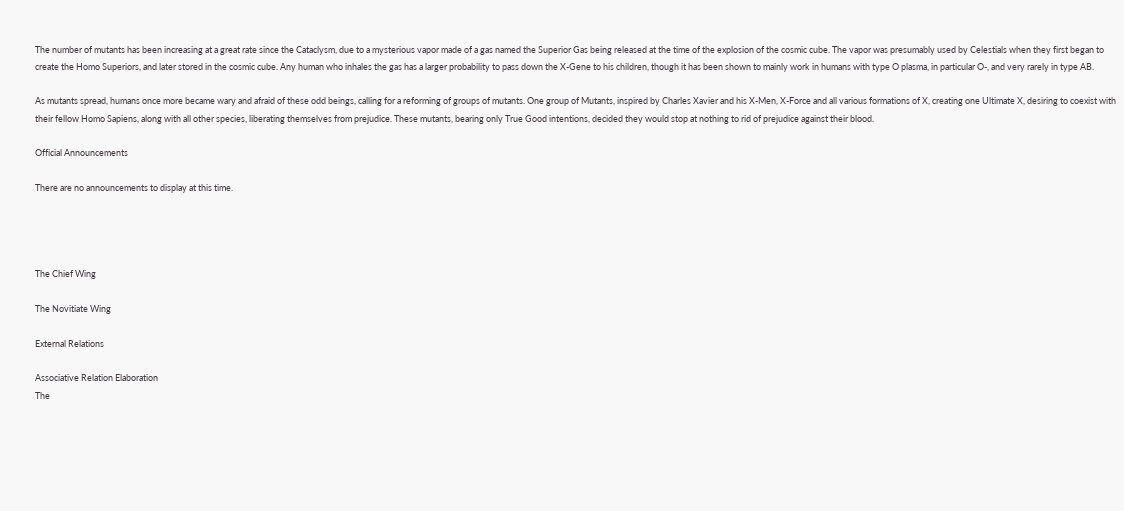The number of mutants has been increasing at a great rate since the Cataclysm, due to a mysterious vapor made of a gas named the Superior Gas being released at the time of the explosion of the cosmic cube. The vapor was presumably used by Celestials when they first began to create the Homo Superiors, and later stored in the cosmic cube. Any human who inhales the gas has a larger probability to pass down the X-Gene to his children, though it has been shown to mainly work in humans with type O plasma, in particular O-, and very rarely in type AB.

As mutants spread, humans once more became wary and afraid of these odd beings, calling for a reforming of groups of mutants. One group of Mutants, inspired by Charles Xavier and his X-Men, X-Force and all various formations of X, creating one Ultimate X, desiring to coexist with their fellow Homo Sapiens, along with all other species, liberating themselves from prejudice. These mutants, bearing only True Good intentions, decided they would stop at nothing to rid of prejudice against their blood.

Official Announcements

There are no announcements to display at this time.




The Chief Wing

The Novitiate Wing

External Relations

Associative Relation Elaboration
The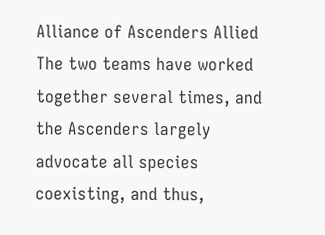Alliance of Ascenders Allied The two teams have worked together several times, and the Ascenders largely advocate all species coexisting, and thus,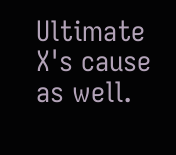Ultimate X's cause as well.